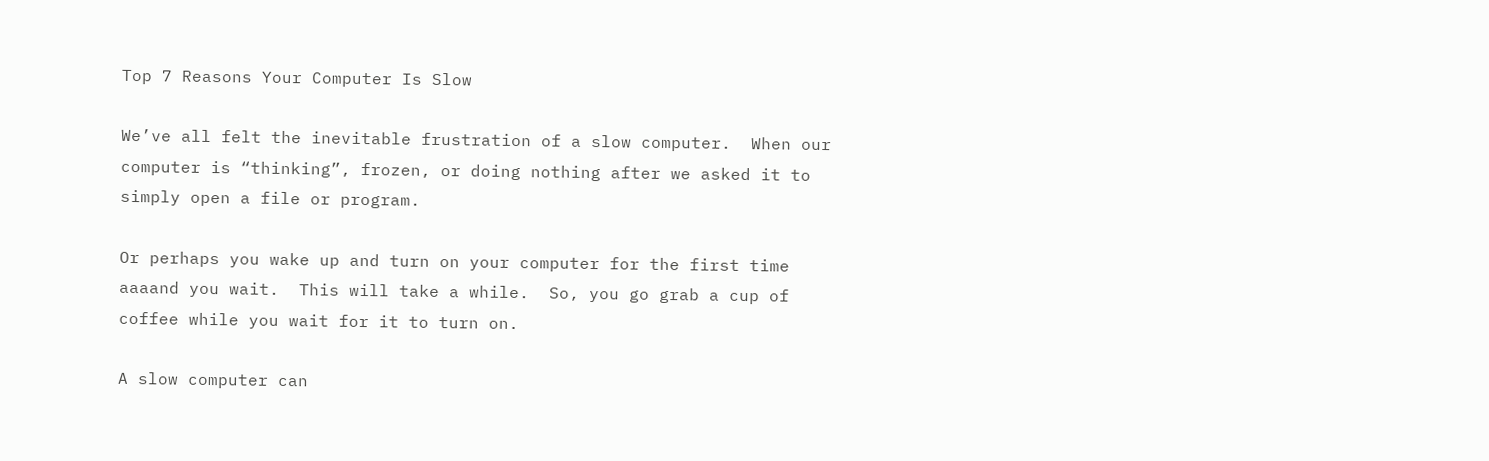Top 7 Reasons Your Computer Is Slow

We’ve all felt the inevitable frustration of a slow computer.  When our computer is “thinking”, frozen, or doing nothing after we asked it to simply open a file or program.

Or perhaps you wake up and turn on your computer for the first time aaaand you wait.  This will take a while.  So, you go grab a cup of coffee while you wait for it to turn on.

A slow computer can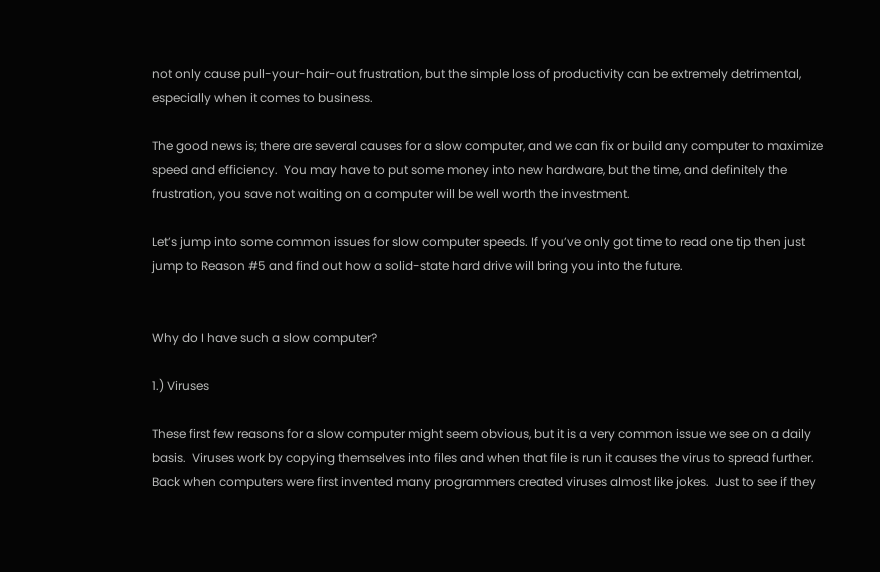not only cause pull-your-hair-out frustration, but the simple loss of productivity can be extremely detrimental, especially when it comes to business.

The good news is; there are several causes for a slow computer, and we can fix or build any computer to maximize speed and efficiency.  You may have to put some money into new hardware, but the time, and definitely the frustration, you save not waiting on a computer will be well worth the investment.

Let’s jump into some common issues for slow computer speeds. If you’ve only got time to read one tip then just jump to Reason #5 and find out how a solid-state hard drive will bring you into the future.


Why do I have such a slow computer?

1.) Viruses

These first few reasons for a slow computer might seem obvious, but it is a very common issue we see on a daily basis.  Viruses work by copying themselves into files and when that file is run it causes the virus to spread further.  Back when computers were first invented many programmers created viruses almost like jokes.  Just to see if they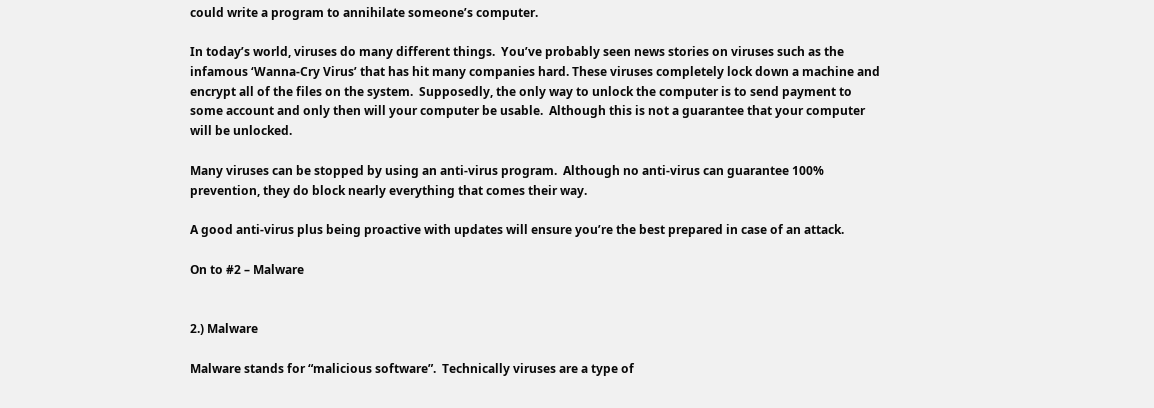could write a program to annihilate someone’s computer.

In today’s world, viruses do many different things.  You’ve probably seen news stories on viruses such as the infamous ‘Wanna-Cry Virus’ that has hit many companies hard. These viruses completely lock down a machine and encrypt all of the files on the system.  Supposedly, the only way to unlock the computer is to send payment to some account and only then will your computer be usable.  Although this is not a guarantee that your computer will be unlocked.

Many viruses can be stopped by using an anti-virus program.  Although no anti-virus can guarantee 100% prevention, they do block nearly everything that comes their way.

A good anti-virus plus being proactive with updates will ensure you’re the best prepared in case of an attack.

On to #2 – Malware


2.) Malware

Malware stands for “malicious software”.  Technically viruses are a type of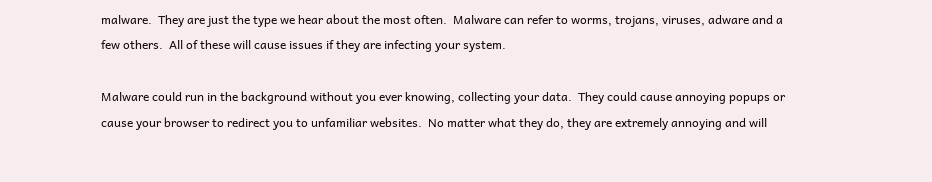malware.  They are just the type we hear about the most often.  Malware can refer to worms, trojans, viruses, adware and a few others.  All of these will cause issues if they are infecting your system.

Malware could run in the background without you ever knowing, collecting your data.  They could cause annoying popups or cause your browser to redirect you to unfamiliar websites.  No matter what they do, they are extremely annoying and will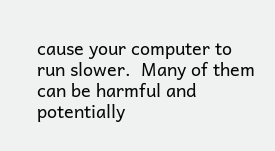cause your computer to run slower.  Many of them can be harmful and potentially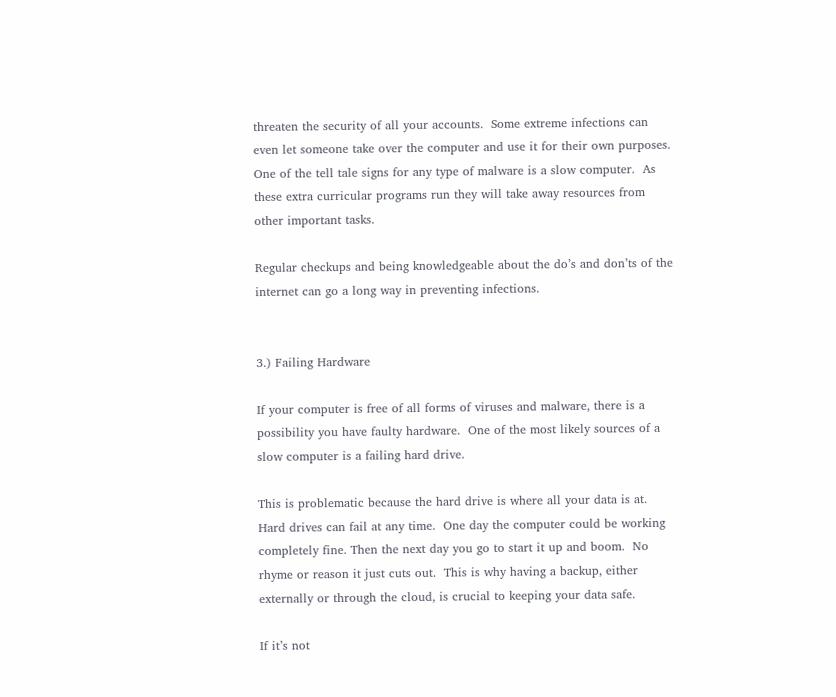threaten the security of all your accounts.  Some extreme infections can even let someone take over the computer and use it for their own purposes.  One of the tell tale signs for any type of malware is a slow computer.  As these extra curricular programs run they will take away resources from other important tasks.

Regular checkups and being knowledgeable about the do’s and don’ts of the internet can go a long way in preventing infections.


3.) Failing Hardware

If your computer is free of all forms of viruses and malware, there is a possibility you have faulty hardware.  One of the most likely sources of a slow computer is a failing hard drive.

This is problematic because the hard drive is where all your data is at.  Hard drives can fail at any time.  One day the computer could be working completely fine. Then the next day you go to start it up and boom.  No rhyme or reason it just cuts out.  This is why having a backup, either externally or through the cloud, is crucial to keeping your data safe.

If it’s not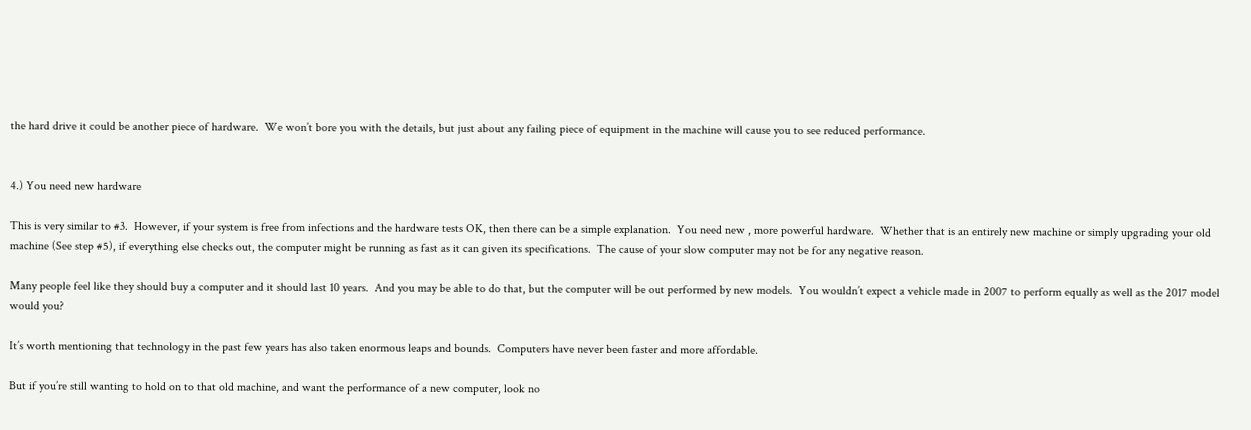the hard drive it could be another piece of hardware.  We won’t bore you with the details, but just about any failing piece of equipment in the machine will cause you to see reduced performance.


4.) You need new hardware

This is very similar to #3.  However, if your system is free from infections and the hardware tests OK, then there can be a simple explanation.  You need new , more powerful hardware.  Whether that is an entirely new machine or simply upgrading your old machine (See step #5), if everything else checks out, the computer might be running as fast as it can given its specifications.  The cause of your slow computer may not be for any negative reason.

Many people feel like they should buy a computer and it should last 10 years.  And you may be able to do that, but the computer will be out performed by new models.  You wouldn’t expect a vehicle made in 2007 to perform equally as well as the 2017 model would you?

It’s worth mentioning that technology in the past few years has also taken enormous leaps and bounds.  Computers have never been faster and more affordable.

But if you’re still wanting to hold on to that old machine, and want the performance of a new computer, look no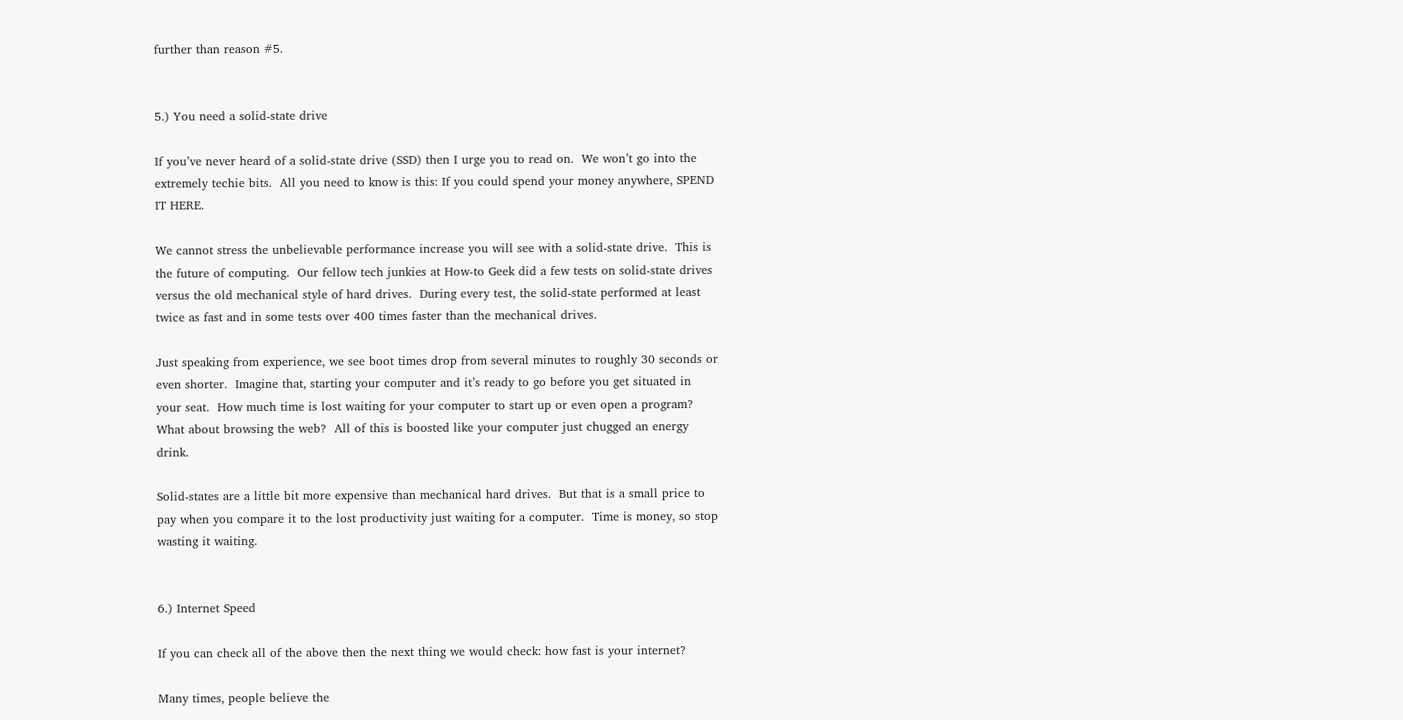further than reason #5.


5.) You need a solid-state drive

If you’ve never heard of a solid-state drive (SSD) then I urge you to read on.  We won’t go into the extremely techie bits.  All you need to know is this: If you could spend your money anywhere, SPEND IT HERE.

We cannot stress the unbelievable performance increase you will see with a solid-state drive.  This is the future of computing.  Our fellow tech junkies at How-to Geek did a few tests on solid-state drives versus the old mechanical style of hard drives.  During every test, the solid-state performed at least twice as fast and in some tests over 400 times faster than the mechanical drives.

Just speaking from experience, we see boot times drop from several minutes to roughly 30 seconds or even shorter.  Imagine that, starting your computer and it’s ready to go before you get situated in your seat.  How much time is lost waiting for your computer to start up or even open a program? What about browsing the web?  All of this is boosted like your computer just chugged an energy drink.

Solid-states are a little bit more expensive than mechanical hard drives.  But that is a small price to pay when you compare it to the lost productivity just waiting for a computer.  Time is money, so stop wasting it waiting.


6.) Internet Speed

If you can check all of the above then the next thing we would check: how fast is your internet?

Many times, people believe the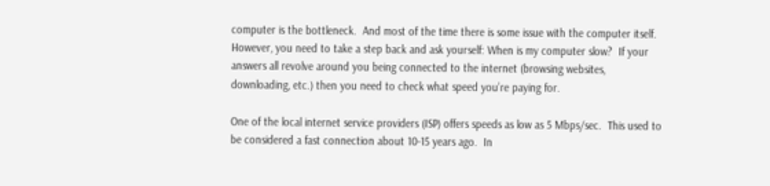computer is the bottleneck.  And most of the time there is some issue with the computer itself.  However, you need to take a step back and ask yourself: When is my computer slow?  If your answers all revolve around you being connected to the internet (browsing websites, downloading, etc.) then you need to check what speed you’re paying for.

One of the local internet service providers (ISP) offers speeds as low as 5 Mbps/sec.  This used to be considered a fast connection about 10-15 years ago.  In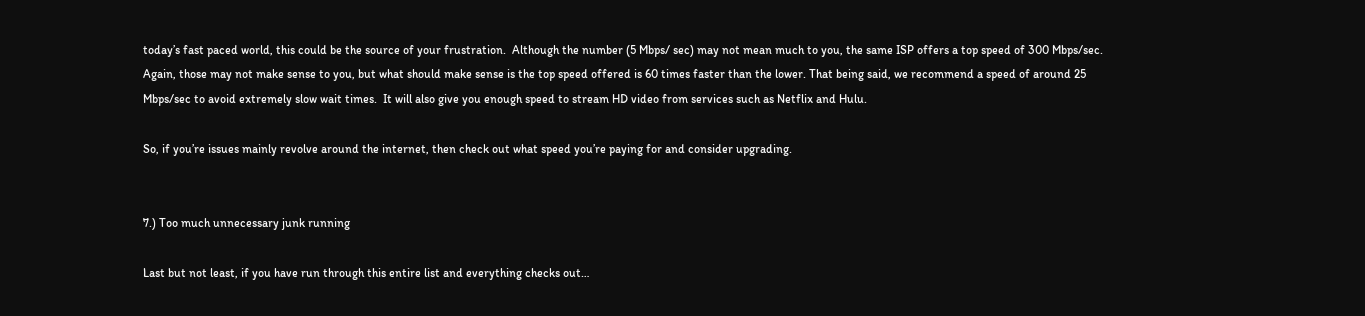today’s fast paced world, this could be the source of your frustration.  Although the number (5 Mbps/ sec) may not mean much to you, the same ISP offers a top speed of 300 Mbps/sec.  Again, those may not make sense to you, but what should make sense is the top speed offered is 60 times faster than the lower. That being said, we recommend a speed of around 25 Mbps/sec to avoid extremely slow wait times.  It will also give you enough speed to stream HD video from services such as Netflix and Hulu.

So, if you’re issues mainly revolve around the internet, then check out what speed you’re paying for and consider upgrading.


7.) Too much unnecessary junk running

Last but not least, if you have run through this entire list and everything checks out…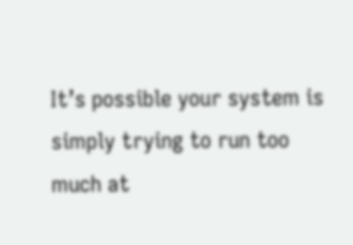It’s possible your system is simply trying to run too much at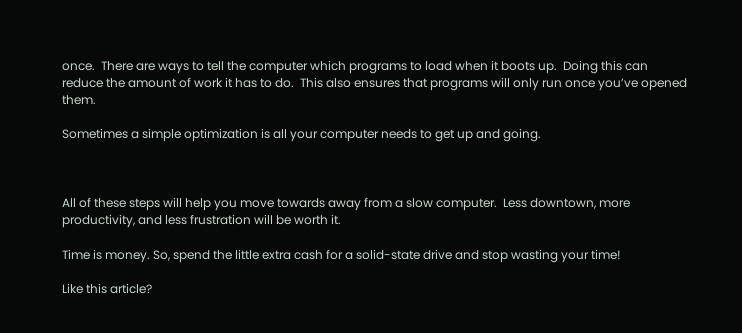once.  There are ways to tell the computer which programs to load when it boots up.  Doing this can reduce the amount of work it has to do.  This also ensures that programs will only run once you’ve opened them.

Sometimes a simple optimization is all your computer needs to get up and going.



All of these steps will help you move towards away from a slow computer.  Less downtown, more productivity, and less frustration will be worth it.

Time is money. So, spend the little extra cash for a solid-state drive and stop wasting your time!

Like this article?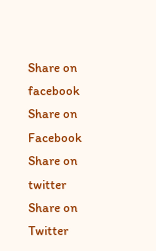Share on facebook
Share on Facebook
Share on twitter
Share on Twitter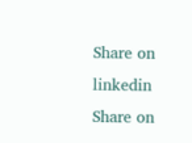Share on linkedin
Share on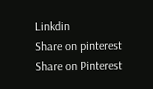Linkdin
Share on pinterest
Share on Pinterest